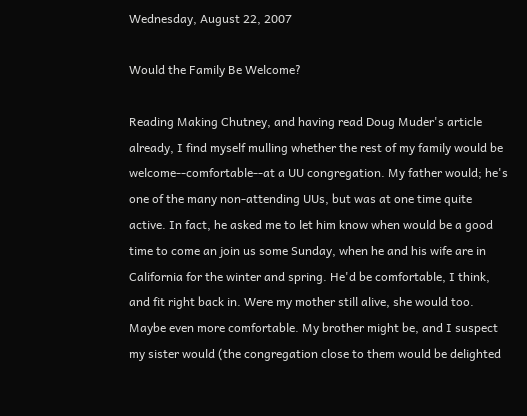Wednesday, August 22, 2007

Would the Family Be Welcome?

Reading Making Chutney, and having read Doug Muder's article already, I find myself mulling whether the rest of my family would be welcome--comfortable--at a UU congregation. My father would; he's one of the many non-attending UUs, but was at one time quite active. In fact, he asked me to let him know when would be a good time to come an join us some Sunday, when he and his wife are in California for the winter and spring. He'd be comfortable, I think, and fit right back in. Were my mother still alive, she would too. Maybe even more comfortable. My brother might be, and I suspect my sister would (the congregation close to them would be delighted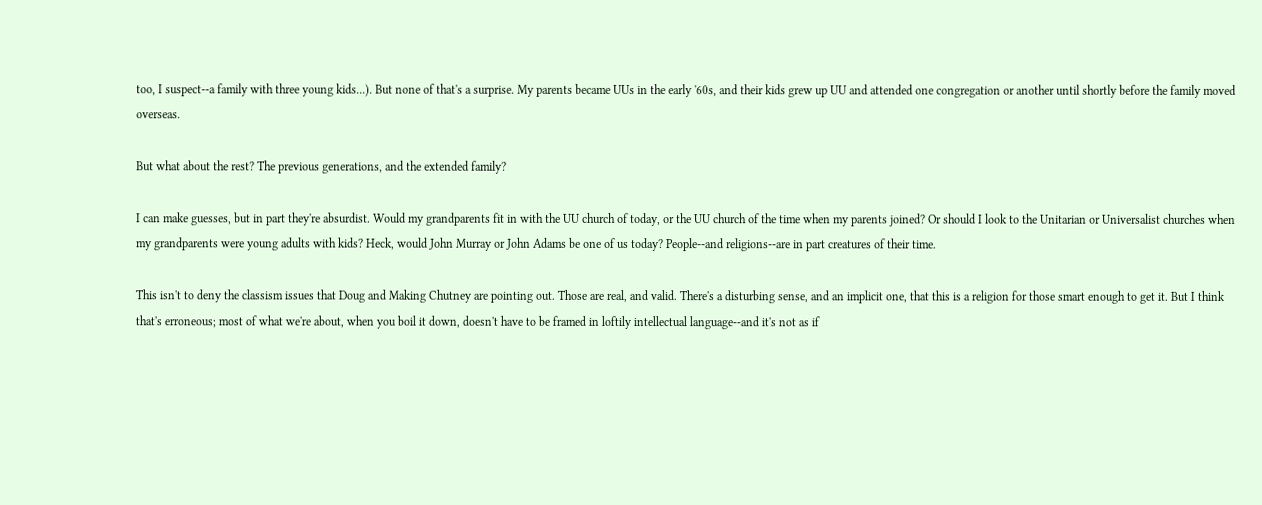too, I suspect--a family with three young kids...). But none of that's a surprise. My parents became UUs in the early '60s, and their kids grew up UU and attended one congregation or another until shortly before the family moved overseas.

But what about the rest? The previous generations, and the extended family?

I can make guesses, but in part they're absurdist. Would my grandparents fit in with the UU church of today, or the UU church of the time when my parents joined? Or should I look to the Unitarian or Universalist churches when my grandparents were young adults with kids? Heck, would John Murray or John Adams be one of us today? People--and religions--are in part creatures of their time.

This isn't to deny the classism issues that Doug and Making Chutney are pointing out. Those are real, and valid. There's a disturbing sense, and an implicit one, that this is a religion for those smart enough to get it. But I think that's erroneous; most of what we're about, when you boil it down, doesn't have to be framed in loftily intellectual language--and it's not as if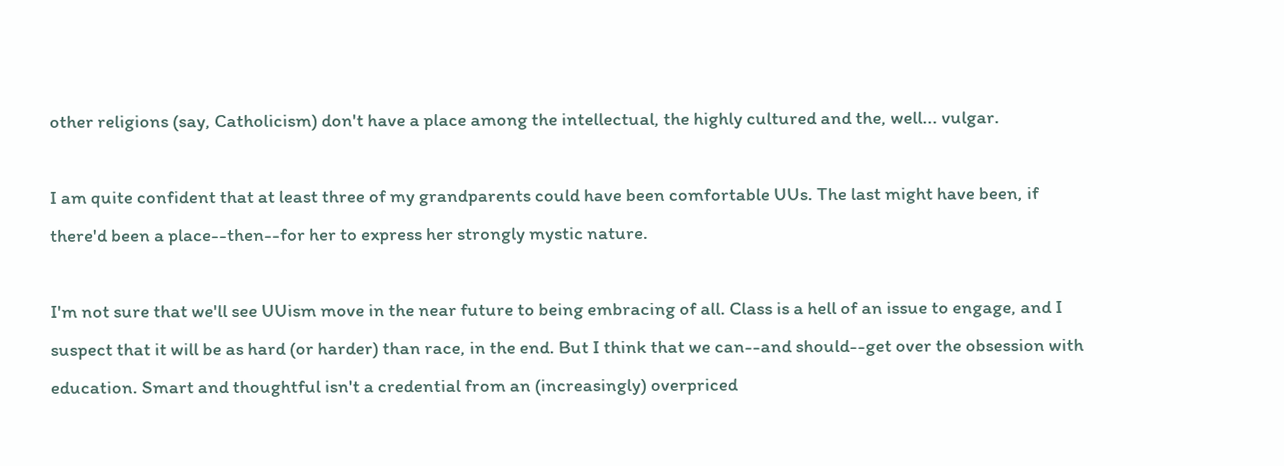other religions (say, Catholicism) don't have a place among the intellectual, the highly cultured and the, well... vulgar.

I am quite confident that at least three of my grandparents could have been comfortable UUs. The last might have been, if there'd been a place--then--for her to express her strongly mystic nature.

I'm not sure that we'll see UUism move in the near future to being embracing of all. Class is a hell of an issue to engage, and I suspect that it will be as hard (or harder) than race, in the end. But I think that we can--and should--get over the obsession with education. Smart and thoughtful isn't a credential from an (increasingly) overpriced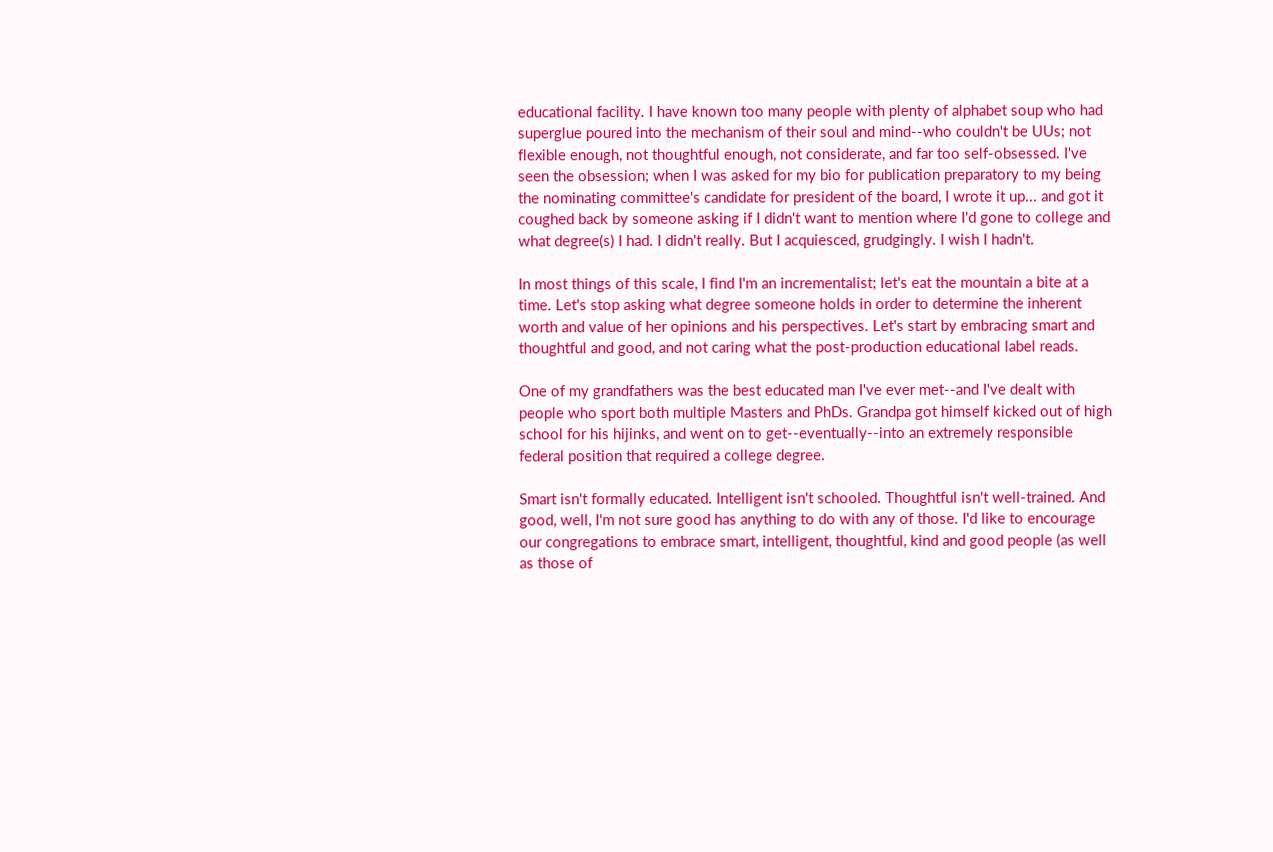educational facility. I have known too many people with plenty of alphabet soup who had superglue poured into the mechanism of their soul and mind--who couldn't be UUs; not flexible enough, not thoughtful enough, not considerate, and far too self-obsessed. I've seen the obsession; when I was asked for my bio for publication preparatory to my being the nominating committee's candidate for president of the board, I wrote it up... and got it coughed back by someone asking if I didn't want to mention where I'd gone to college and what degree(s) I had. I didn't really. But I acquiesced, grudgingly. I wish I hadn't.

In most things of this scale, I find I'm an incrementalist; let's eat the mountain a bite at a time. Let's stop asking what degree someone holds in order to determine the inherent worth and value of her opinions and his perspectives. Let's start by embracing smart and thoughtful and good, and not caring what the post-production educational label reads.

One of my grandfathers was the best educated man I've ever met--and I've dealt with people who sport both multiple Masters and PhDs. Grandpa got himself kicked out of high school for his hijinks, and went on to get--eventually--into an extremely responsible federal position that required a college degree.

Smart isn't formally educated. Intelligent isn't schooled. Thoughtful isn't well-trained. And good, well, I'm not sure good has anything to do with any of those. I'd like to encourage our congregations to embrace smart, intelligent, thoughtful, kind and good people (as well as those of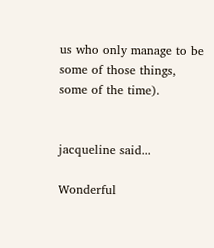us who only manage to be some of those things, some of the time).


jacqueline said...

Wonderful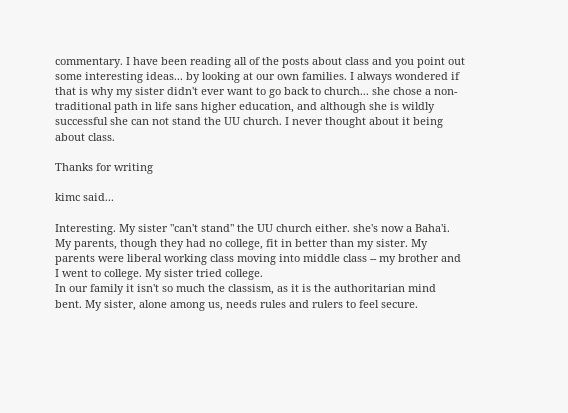commentary. I have been reading all of the posts about class and you point out some interesting ideas... by looking at our own families. I always wondered if that is why my sister didn't ever want to go back to church... she chose a non-traditional path in life sans higher education, and although she is wildly successful she can not stand the UU church. I never thought about it being about class.

Thanks for writing

kimc said...

Interesting. My sister "can't stand" the UU church either. she's now a Baha'i. My parents, though they had no college, fit in better than my sister. My parents were liberal working class moving into middle class -- my brother and I went to college. My sister tried college.
In our family it isn't so much the classism, as it is the authoritarian mind bent. My sister, alone among us, needs rules and rulers to feel secure.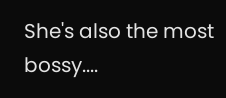She's also the most bossy....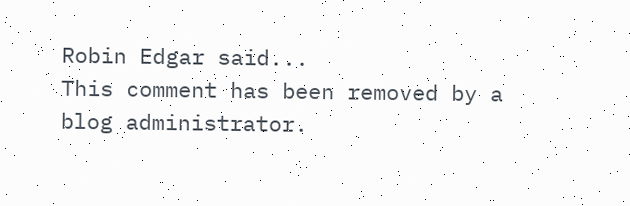Robin Edgar said...
This comment has been removed by a blog administrator.